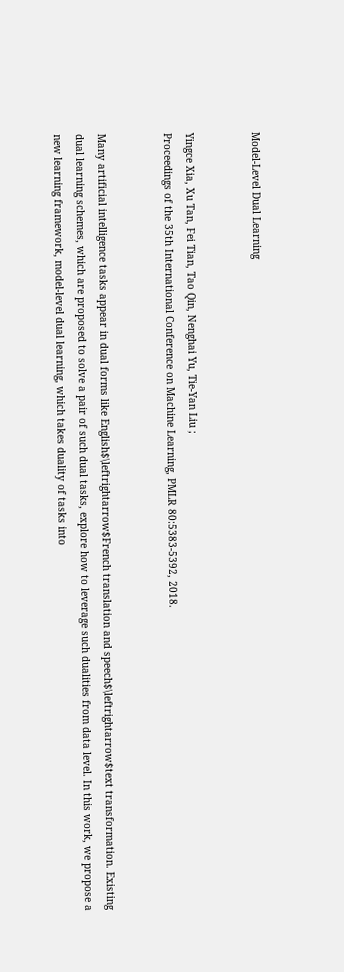Model-Level Dual Learning


Yingce Xia, Xu Tan, Fei Tian, Tao Qin, Nenghai Yu, Tie-Yan Liu ;
Proceedings of the 35th International Conference on Machine Learning, PMLR 80:5383-5392, 2018.


Many artificial intelligence tasks appear in dual forms like English$\leftrightarrow$French translation and speech$\leftrightarrow$text transformation. Existing dual learning schemes, which are proposed to solve a pair of such dual tasks, explore how to leverage such dualities from data level. In this work, we propose a new learning framework, model-level dual learning, which takes duality of tasks into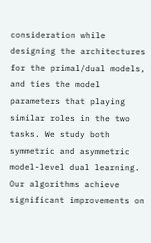consideration while designing the architectures for the primal/dual models, and ties the model parameters that playing similar roles in the two tasks. We study both symmetric and asymmetric model-level dual learning. Our algorithms achieve significant improvements on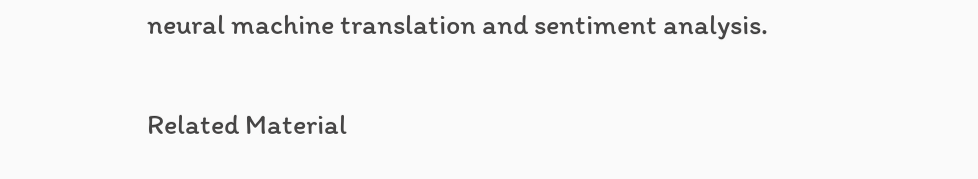neural machine translation and sentiment analysis.

Related Material